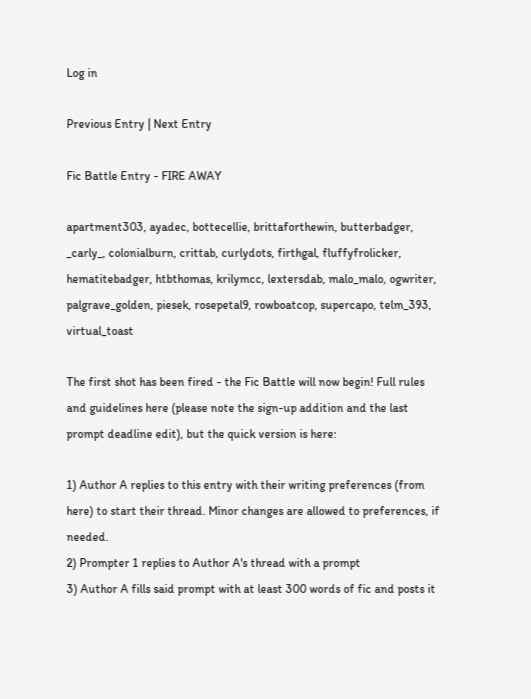Log in

Previous Entry | Next Entry

Fic Battle Entry - FIRE AWAY

apartment303, ayadec, bottecellie, brittaforthewin, butterbadger, _carly_, colonialburn, crittab, curlydots, firthgal, fluffyfrolicker, hematitebadger, htbthomas, krilymcc, lextersdab, malo_malo, ogwriter, palgrave_golden, piesek, rosepetal9, rowboatcop, supercapo, telm_393, virtual_toast

The first shot has been fired - the Fic Battle will now begin! Full rules and guidelines here (please note the sign-up addition and the last prompt deadline edit), but the quick version is here:

1) Author A replies to this entry with their writing preferences (from here) to start their thread. Minor changes are allowed to preferences, if needed.
2) Prompter 1 replies to Author A's thread with a prompt
3) Author A fills said prompt with at least 300 words of fic and posts it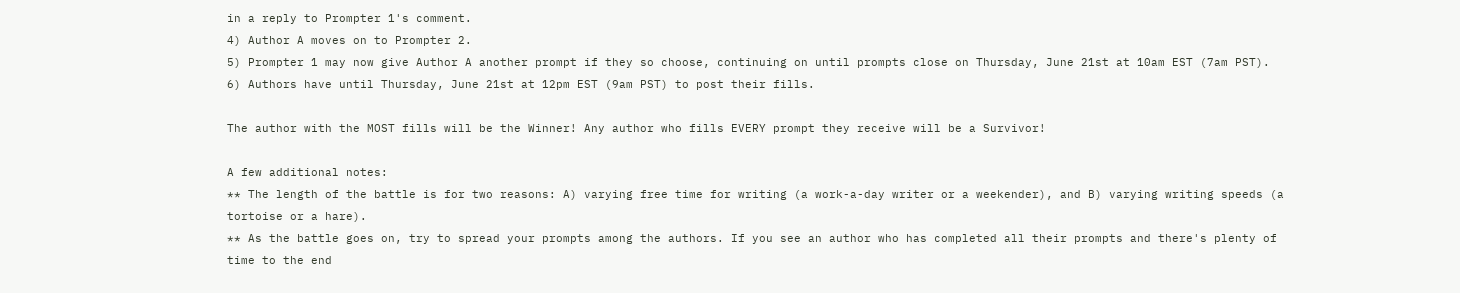in a reply to Prompter 1's comment.
4) Author A moves on to Prompter 2.
5) Prompter 1 may now give Author A another prompt if they so choose, continuing on until prompts close on Thursday, June 21st at 10am EST (7am PST).
6) Authors have until Thursday, June 21st at 12pm EST (9am PST) to post their fills.

The author with the MOST fills will be the Winner! Any author who fills EVERY prompt they receive will be a Survivor!

A few additional notes:
** The length of the battle is for two reasons: A) varying free time for writing (a work-a-day writer or a weekender), and B) varying writing speeds (a tortoise or a hare).
** As the battle goes on, try to spread your prompts among the authors. If you see an author who has completed all their prompts and there's plenty of time to the end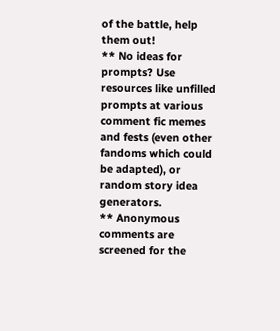of the battle, help them out!
** No ideas for prompts? Use resources like unfilled prompts at various comment fic memes and fests (even other fandoms which could be adapted), or random story idea generators.
** Anonymous comments are screened for the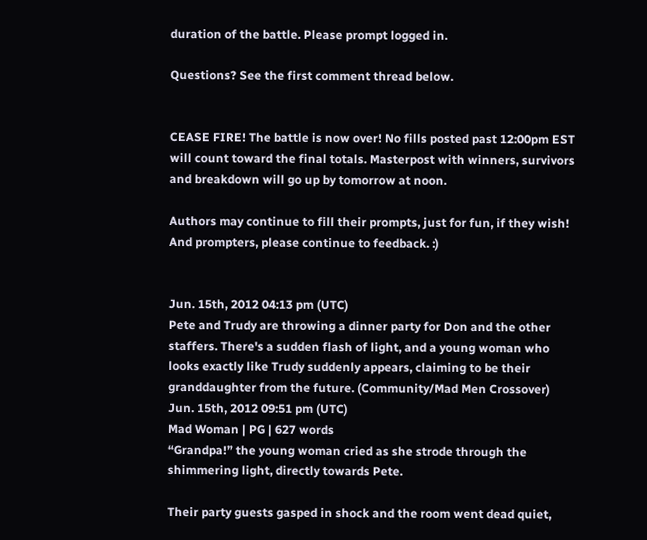duration of the battle. Please prompt logged in.

Questions? See the first comment thread below.


CEASE FIRE! The battle is now over! No fills posted past 12:00pm EST will count toward the final totals. Masterpost with winners, survivors and breakdown will go up by tomorrow at noon.

Authors may continue to fill their prompts, just for fun, if they wish! And prompters, please continue to feedback. :)


Jun. 15th, 2012 04:13 pm (UTC)
Pete and Trudy are throwing a dinner party for Don and the other staffers. There's a sudden flash of light, and a young woman who looks exactly like Trudy suddenly appears, claiming to be their granddaughter from the future. (Community/Mad Men Crossover)
Jun. 15th, 2012 09:51 pm (UTC)
Mad Woman | PG | 627 words
“Grandpa!” the young woman cried as she strode through the shimmering light, directly towards Pete.

Their party guests gasped in shock and the room went dead quiet,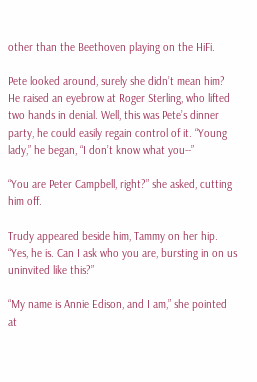other than the Beethoven playing on the HiFi.

Pete looked around, surely she didn’t mean him? He raised an eyebrow at Roger Sterling, who lifted two hands in denial. Well, this was Pete’s dinner party, he could easily regain control of it. “Young lady,” he began, “I don’t know what you--”

“You are Peter Campbell, right?” she asked, cutting him off.

Trudy appeared beside him, Tammy on her hip. “Yes, he is. Can I ask who you are, bursting in on us uninvited like this?”

“My name is Annie Edison, and I am,” she pointed at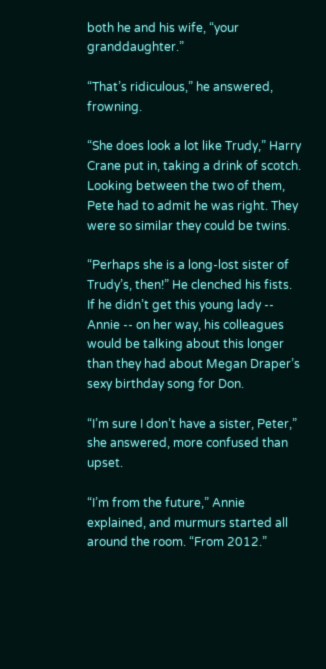both he and his wife, “your granddaughter.”

“That’s ridiculous,” he answered, frowning.

“She does look a lot like Trudy,” Harry Crane put in, taking a drink of scotch. Looking between the two of them, Pete had to admit he was right. They were so similar they could be twins.

“Perhaps she is a long-lost sister of Trudy’s, then!” He clenched his fists. If he didn’t get this young lady -- Annie -- on her way, his colleagues would be talking about this longer than they had about Megan Draper’s sexy birthday song for Don.

“I’m sure I don’t have a sister, Peter,” she answered, more confused than upset.

“I’m from the future,” Annie explained, and murmurs started all around the room. “From 2012.”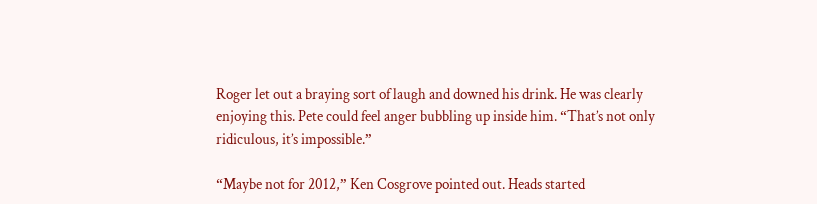Roger let out a braying sort of laugh and downed his drink. He was clearly enjoying this. Pete could feel anger bubbling up inside him. “That’s not only ridiculous, it’s impossible.”

“Maybe not for 2012,” Ken Cosgrove pointed out. Heads started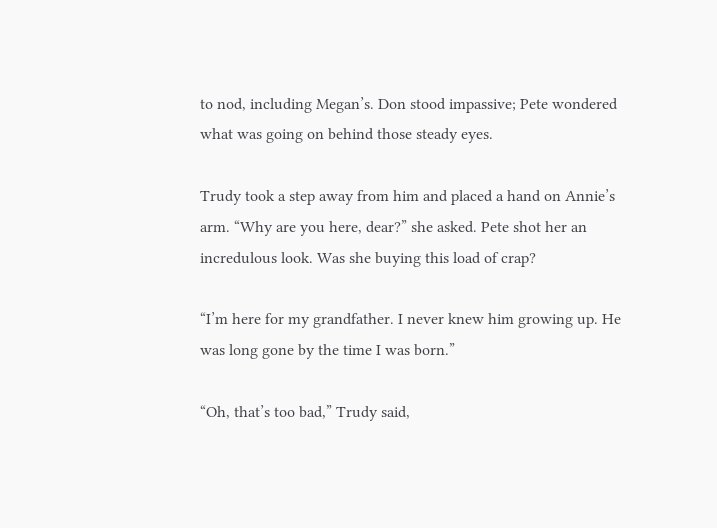to nod, including Megan’s. Don stood impassive; Pete wondered what was going on behind those steady eyes.

Trudy took a step away from him and placed a hand on Annie’s arm. “Why are you here, dear?” she asked. Pete shot her an incredulous look. Was she buying this load of crap?

“I’m here for my grandfather. I never knew him growing up. He was long gone by the time I was born.”

“Oh, that’s too bad,” Trudy said,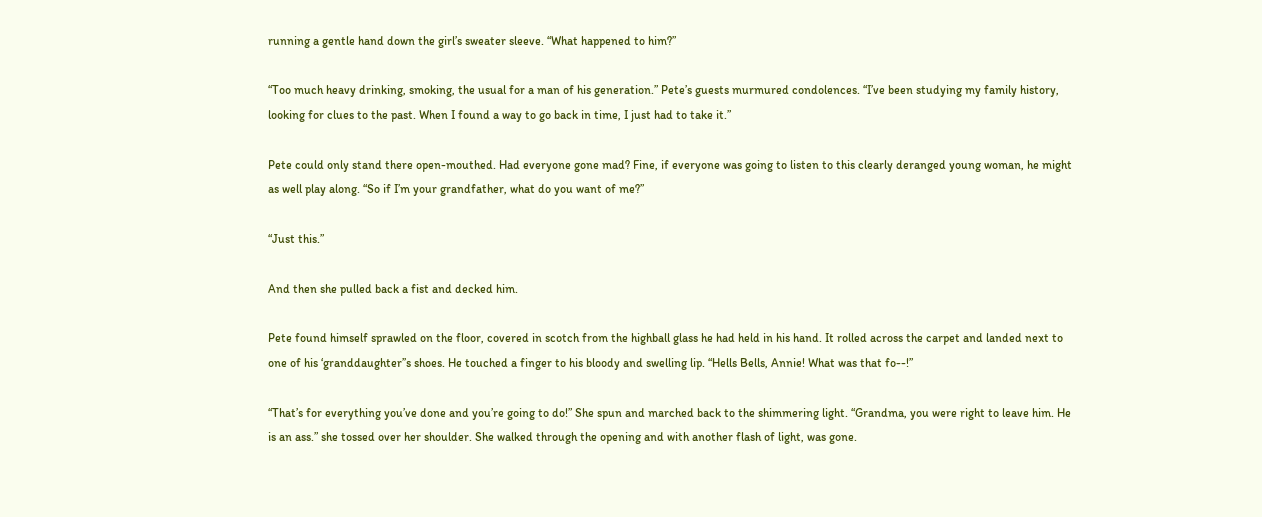running a gentle hand down the girl’s sweater sleeve. “What happened to him?”

“Too much heavy drinking, smoking, the usual for a man of his generation.” Pete’s guests murmured condolences. “I’ve been studying my family history, looking for clues to the past. When I found a way to go back in time, I just had to take it.”

Pete could only stand there open-mouthed. Had everyone gone mad? Fine, if everyone was going to listen to this clearly deranged young woman, he might as well play along. “So if I’m your grandfather, what do you want of me?”

“Just this.”

And then she pulled back a fist and decked him.

Pete found himself sprawled on the floor, covered in scotch from the highball glass he had held in his hand. It rolled across the carpet and landed next to one of his ‘granddaughter’’s shoes. He touched a finger to his bloody and swelling lip. “Hells Bells, Annie! What was that fo--!”

“That’s for everything you’ve done and you’re going to do!” She spun and marched back to the shimmering light. “Grandma, you were right to leave him. He is an ass.” she tossed over her shoulder. She walked through the opening and with another flash of light, was gone.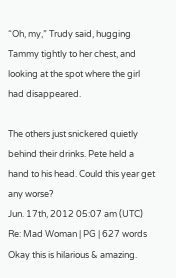“Oh, my,” Trudy said, hugging Tammy tightly to her chest, and looking at the spot where the girl had disappeared.

The others just snickered quietly behind their drinks. Pete held a hand to his head. Could this year get any worse?
Jun. 17th, 2012 05:07 am (UTC)
Re: Mad Woman | PG | 627 words
Okay this is hilarious & amazing.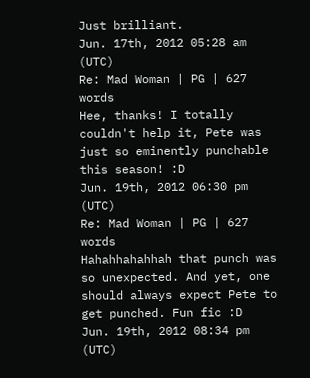Just brilliant.
Jun. 17th, 2012 05:28 am (UTC)
Re: Mad Woman | PG | 627 words
Hee, thanks! I totally couldn't help it, Pete was just so eminently punchable this season! :D
Jun. 19th, 2012 06:30 pm (UTC)
Re: Mad Woman | PG | 627 words
Hahahhahahhah that punch was so unexpected. And yet, one should always expect Pete to get punched. Fun fic :D
Jun. 19th, 2012 08:34 pm (UTC)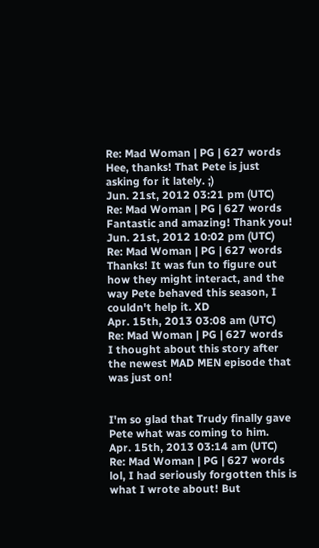Re: Mad Woman | PG | 627 words
Hee, thanks! That Pete is just asking for it lately. ;)
Jun. 21st, 2012 03:21 pm (UTC)
Re: Mad Woman | PG | 627 words
Fantastic and amazing! Thank you!
Jun. 21st, 2012 10:02 pm (UTC)
Re: Mad Woman | PG | 627 words
Thanks! It was fun to figure out how they might interact, and the way Pete behaved this season, I couldn't help it. XD
Apr. 15th, 2013 03:08 am (UTC)
Re: Mad Woman | PG | 627 words
I thought about this story after the newest MAD MEN episode that was just on!


I'm so glad that Trudy finally gave Pete what was coming to him.
Apr. 15th, 2013 03:14 am (UTC)
Re: Mad Woman | PG | 627 words
lol, I had seriously forgotten this is what I wrote about! But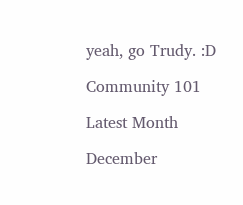yeah, go Trudy. :D

Community 101

Latest Month

December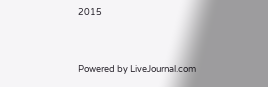2015


Powered by LiveJournal.com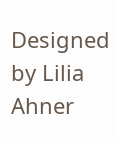Designed by Lilia Ahner